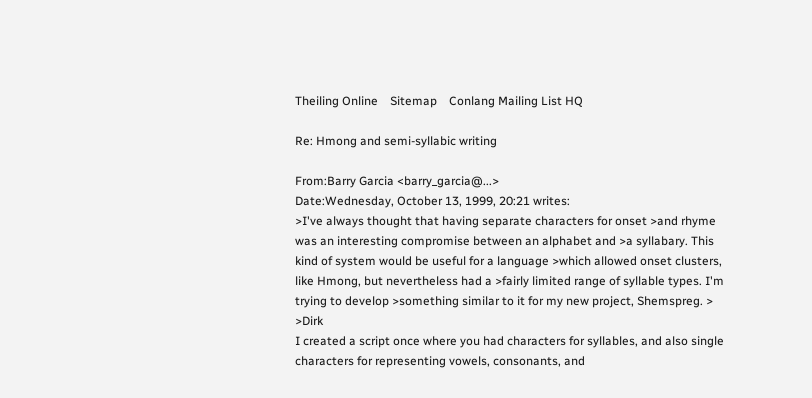Theiling Online    Sitemap    Conlang Mailing List HQ

Re: Hmong and semi-syllabic writing

From:Barry Garcia <barry_garcia@...>
Date:Wednesday, October 13, 1999, 20:21 writes:
>I've always thought that having separate characters for onset >and rhyme was an interesting compromise between an alphabet and >a syllabary. This kind of system would be useful for a language >which allowed onset clusters, like Hmong, but nevertheless had a >fairly limited range of syllable types. I'm trying to develop >something similar to it for my new project, Shemspreg. > >Dirk
I created a script once where you had characters for syllables, and also single characters for representing vowels, consonants, and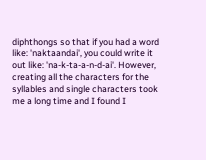diphthongs so that if you had a word like: 'naktaandai', you could write it out like: 'na-k-ta-a-n-d-ai'. However, creating all the characters for the syllables and single characters took me a long time and I found I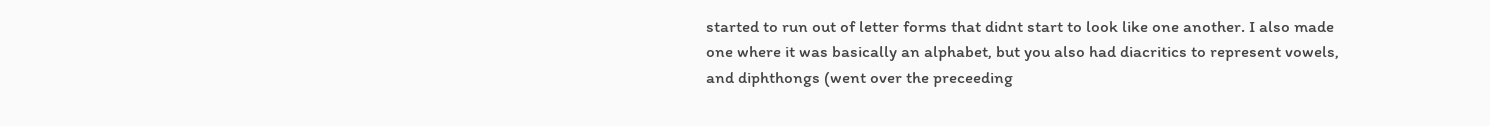started to run out of letter forms that didnt start to look like one another. I also made one where it was basically an alphabet, but you also had diacritics to represent vowels, and diphthongs (went over the preceeding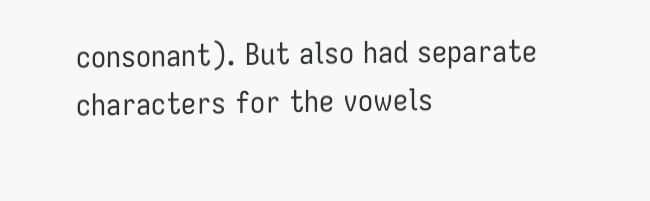consonant). But also had separate characters for the vowels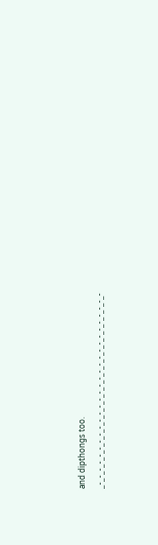and dipthongs too. _-_-_-_-_-_-_-_-_-_-_-_-_-_-_-_-_-_-_-_-_-_-_-_-_-_-_-_-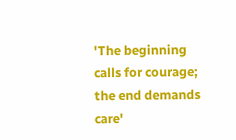'The beginning calls for courage; the end demands care'